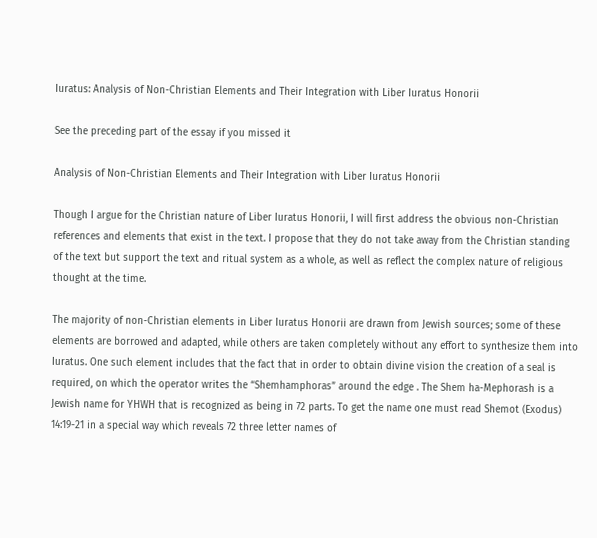Iuratus: Analysis of Non-Christian Elements and Their Integration with Liber Iuratus Honorii

See the preceding part of the essay if you missed it

Analysis of Non-Christian Elements and Their Integration with Liber Iuratus Honorii

Though I argue for the Christian nature of Liber Iuratus Honorii, I will first address the obvious non-Christian references and elements that exist in the text. I propose that they do not take away from the Christian standing of the text but support the text and ritual system as a whole, as well as reflect the complex nature of religious thought at the time.

The majority of non-Christian elements in Liber Iuratus Honorii are drawn from Jewish sources; some of these elements are borrowed and adapted, while others are taken completely without any effort to synthesize them into Iuratus. One such element includes that the fact that in order to obtain divine vision the creation of a seal is required, on which the operator writes the “Shemhamphoras” around the edge . The Shem ha-Mephorash is a Jewish name for YHWH that is recognized as being in 72 parts. To get the name one must read Shemot (Exodus) 14:19-21 in a special way which reveals 72 three letter names of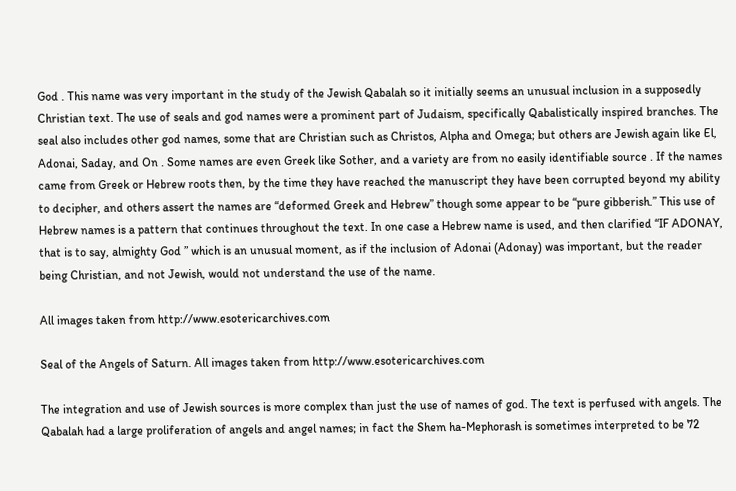God . This name was very important in the study of the Jewish Qabalah so it initially seems an unusual inclusion in a supposedly Christian text. The use of seals and god names were a prominent part of Judaism, specifically Qabalistically inspired branches. The seal also includes other god names, some that are Christian such as Christos, Alpha and Omega; but others are Jewish again like El, Adonai, Saday, and On . Some names are even Greek like Sother, and a variety are from no easily identifiable source . If the names came from Greek or Hebrew roots then, by the time they have reached the manuscript they have been corrupted beyond my ability to decipher, and others assert the names are “deformed Greek and Hebrew” though some appear to be “pure gibberish.” This use of Hebrew names is a pattern that continues throughout the text. In one case a Hebrew name is used, and then clarified “IF ADONAY, that is to say, almighty God ” which is an unusual moment, as if the inclusion of Adonai (Adonay) was important, but the reader being Christian, and not Jewish, would not understand the use of the name.

All images taken from http://www.esotericarchives.com

Seal of the Angels of Saturn. All images taken from http://www.esotericarchives.com

The integration and use of Jewish sources is more complex than just the use of names of god. The text is perfused with angels. The Qabalah had a large proliferation of angels and angel names; in fact the Shem ha-Mephorash is sometimes interpreted to be 72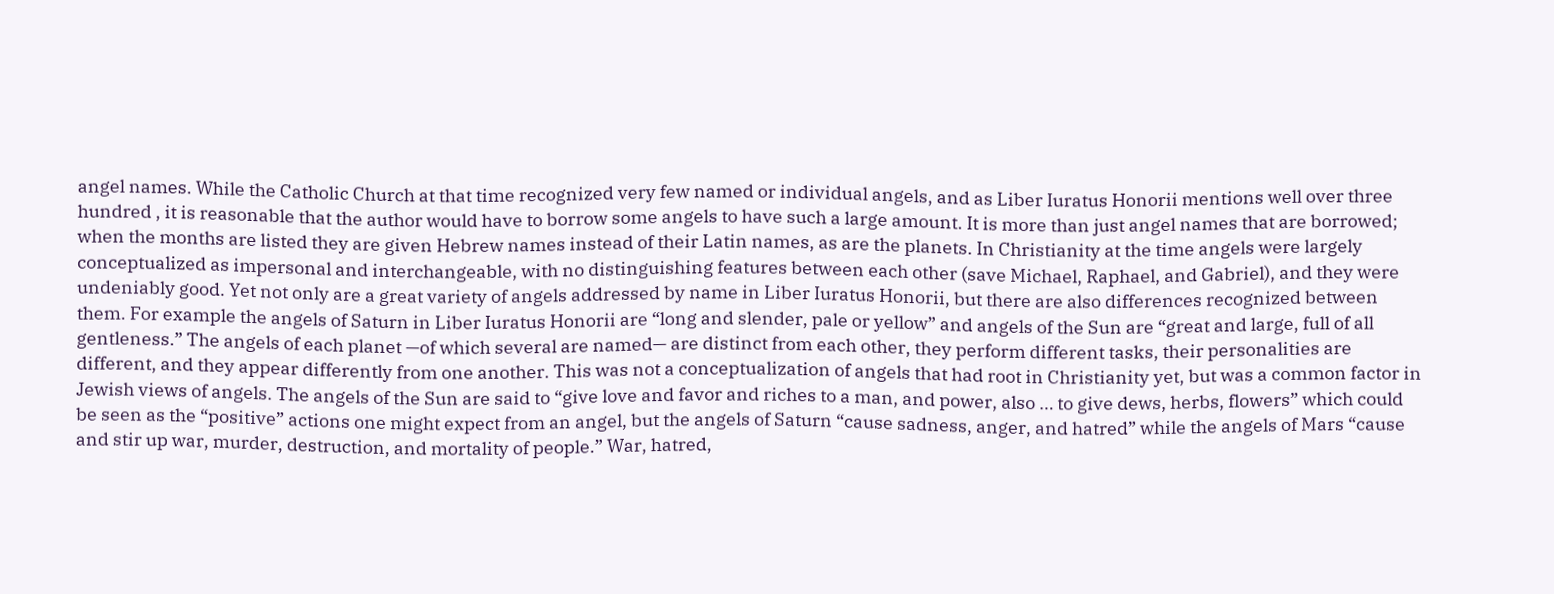angel names. While the Catholic Church at that time recognized very few named or individual angels, and as Liber Iuratus Honorii mentions well over three hundred , it is reasonable that the author would have to borrow some angels to have such a large amount. It is more than just angel names that are borrowed; when the months are listed they are given Hebrew names instead of their Latin names, as are the planets. In Christianity at the time angels were largely conceptualized as impersonal and interchangeable, with no distinguishing features between each other (save Michael, Raphael, and Gabriel), and they were undeniably good. Yet not only are a great variety of angels addressed by name in Liber Iuratus Honorii, but there are also differences recognized between them. For example the angels of Saturn in Liber Iuratus Honorii are “long and slender, pale or yellow” and angels of the Sun are “great and large, full of all gentleness.” The angels of each planet —of which several are named— are distinct from each other, they perform different tasks, their personalities are different, and they appear differently from one another. This was not a conceptualization of angels that had root in Christianity yet, but was a common factor in Jewish views of angels. The angels of the Sun are said to “give love and favor and riches to a man, and power, also … to give dews, herbs, flowers” which could be seen as the “positive” actions one might expect from an angel, but the angels of Saturn “cause sadness, anger, and hatred” while the angels of Mars “cause and stir up war, murder, destruction, and mortality of people.” War, hatred,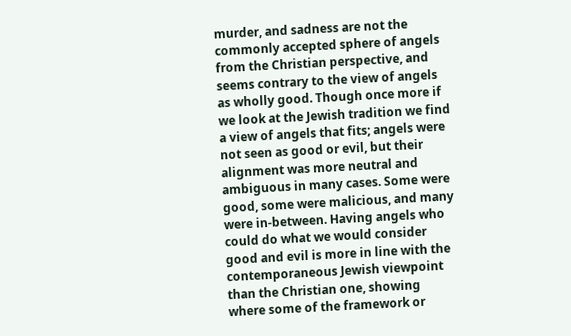murder, and sadness are not the commonly accepted sphere of angels from the Christian perspective, and seems contrary to the view of angels as wholly good. Though once more if we look at the Jewish tradition we find a view of angels that fits; angels were not seen as good or evil, but their alignment was more neutral and ambiguous in many cases. Some were good, some were malicious, and many were in-between. Having angels who could do what we would consider good and evil is more in line with the contemporaneous Jewish viewpoint than the Christian one, showing where some of the framework or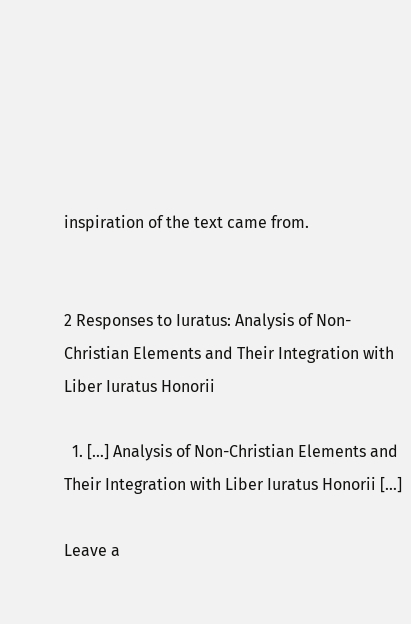inspiration of the text came from.


2 Responses to Iuratus: Analysis of Non-Christian Elements and Their Integration with Liber Iuratus Honorii

  1. […] Analysis of Non-Christian Elements and Their Integration with Liber Iuratus Honorii […]

Leave a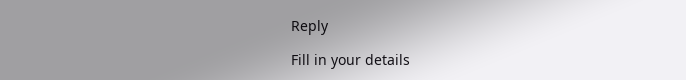Reply

Fill in your details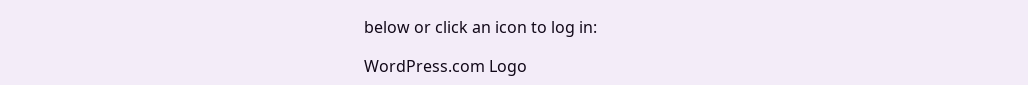below or click an icon to log in:

WordPress.com Logo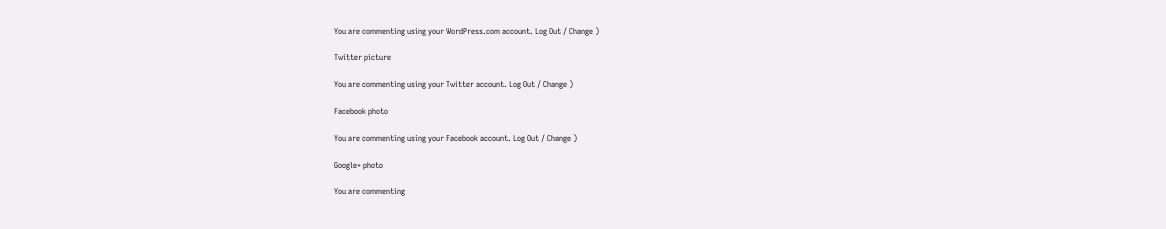You are commenting using your WordPress.com account. Log Out / Change )

Twitter picture

You are commenting using your Twitter account. Log Out / Change )

Facebook photo

You are commenting using your Facebook account. Log Out / Change )

Google+ photo

You are commenting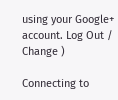using your Google+ account. Log Out / Change )

Connecting to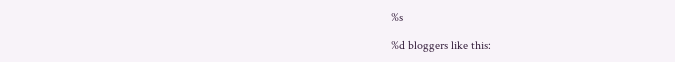%s

%d bloggers like this: